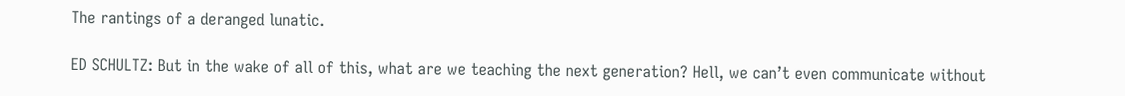The rantings of a deranged lunatic.

ED SCHULTZ: But in the wake of all of this, what are we teaching the next generation? Hell, we can’t even communicate without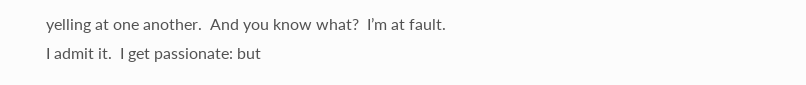yelling at one another.  And you know what?  I’m at fault.  I admit it.  I get passionate: but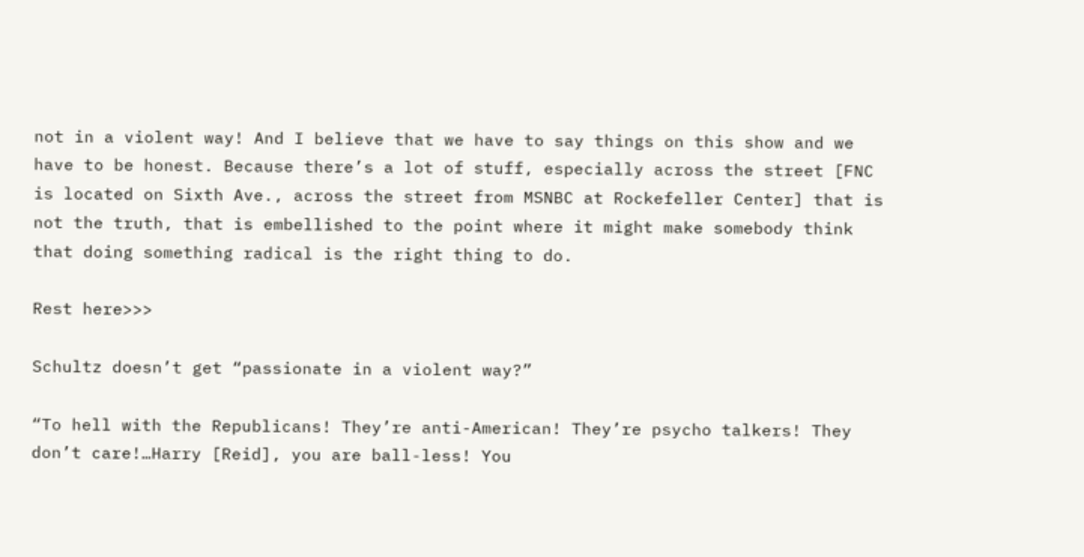not in a violent way! And I believe that we have to say things on this show and we have to be honest. Because there’s a lot of stuff, especially across the street [FNC is located on Sixth Ave., across the street from MSNBC at Rockefeller Center] that is not the truth, that is embellished to the point where it might make somebody think that doing something radical is the right thing to do.

Rest here>>>

Schultz doesn’t get “passionate in a violent way?”

“To hell with the Republicans! They’re anti-American! They’re psycho talkers! They don’t care!…Harry [Reid], you are ball-less! You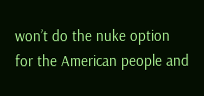won’t do the nuke option for the American people and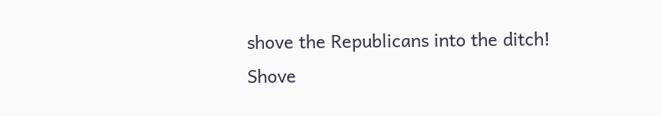shove the Republicans into the ditch! Shove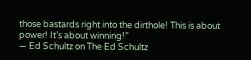those bastards right into the dirthole! This is about power! It’s about winning!”
— Ed Schultz on The Ed Schultz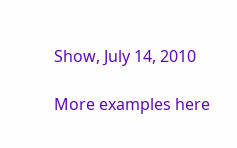Show, July 14, 2010

More examples here